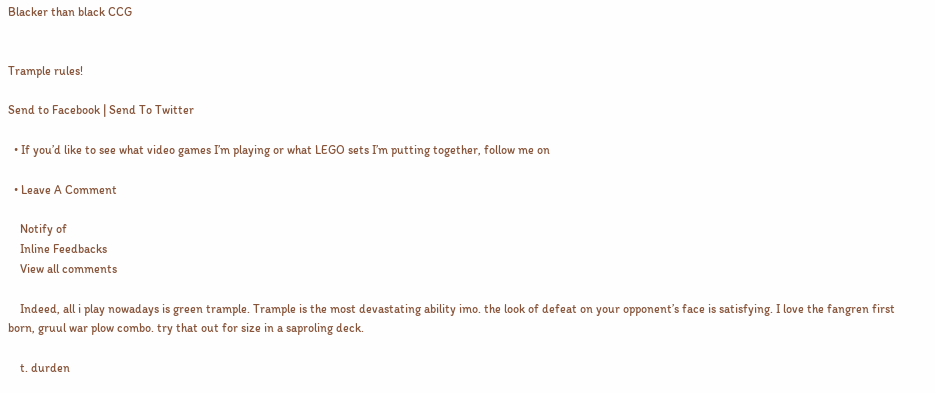Blacker than black CCG


Trample rules!

Send to Facebook | Send To Twitter

  • If you’d like to see what video games I’m playing or what LEGO sets I’m putting together, follow me on

  • Leave A Comment

    Notify of
    Inline Feedbacks
    View all comments

    Indeed, all i play nowadays is green trample. Trample is the most devastating ability imo. the look of defeat on your opponent’s face is satisfying. I love the fangren first born, gruul war plow combo. try that out for size in a saproling deck.

    t. durden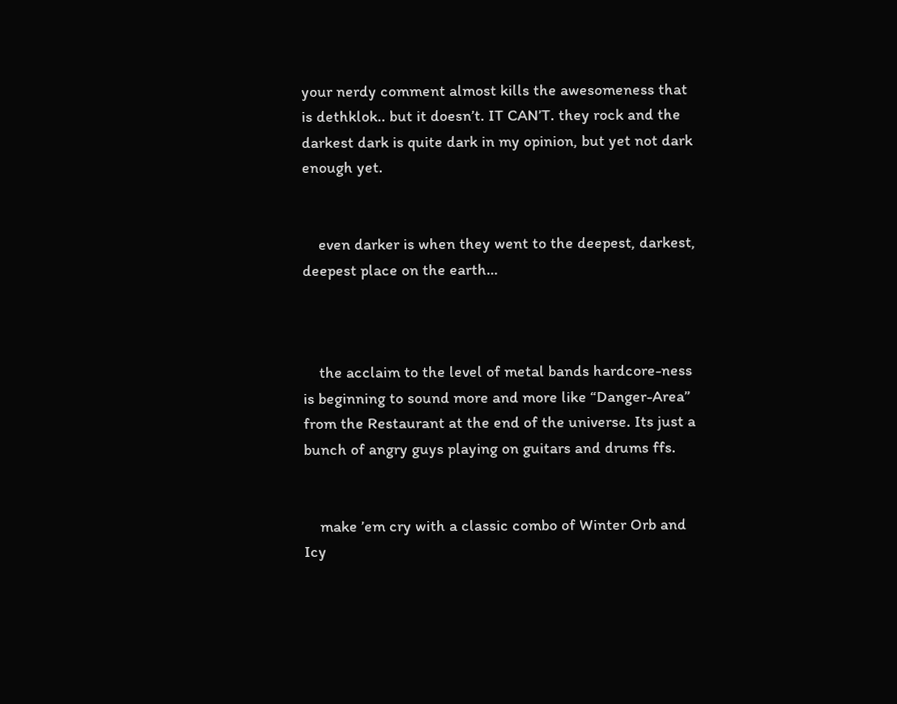your nerdy comment almost kills the awesomeness that is dethklok.. but it doesn’t. IT CAN’T. they rock and the darkest dark is quite dark in my opinion, but yet not dark enough yet.


    even darker is when they went to the deepest, darkest, deepest place on the earth…



    the acclaim to the level of metal bands hardcore-ness is beginning to sound more and more like “Danger-Area” from the Restaurant at the end of the universe. Its just a bunch of angry guys playing on guitars and drums ffs.


    make ’em cry with a classic combo of Winter Orb and Icy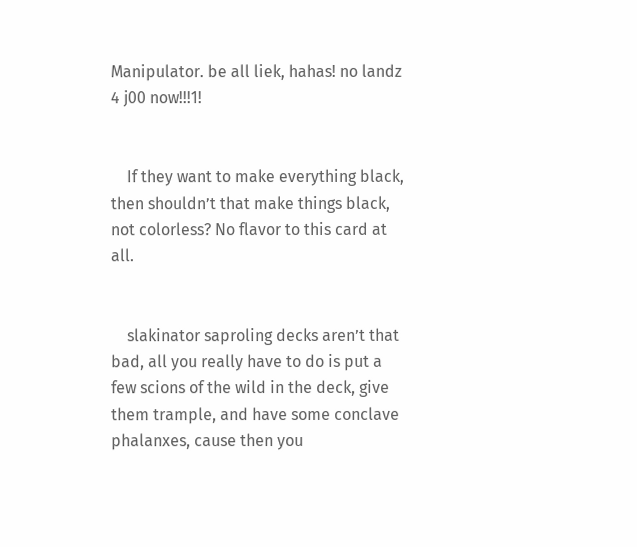Manipulator. be all liek, hahas! no landz 4 j00 now!!!1!


    If they want to make everything black, then shouldn’t that make things black, not colorless? No flavor to this card at all.


    slakinator saproling decks aren’t that bad, all you really have to do is put a few scions of the wild in the deck, give them trample, and have some conclave phalanxes, cause then you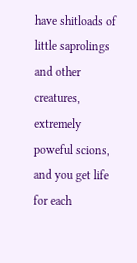have shitloads of little saprolings and other creatures, extremely poweful scions, and you get life for each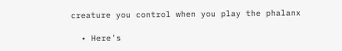creature you control when you play the phalanx

  • Here's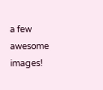a few awesome images!